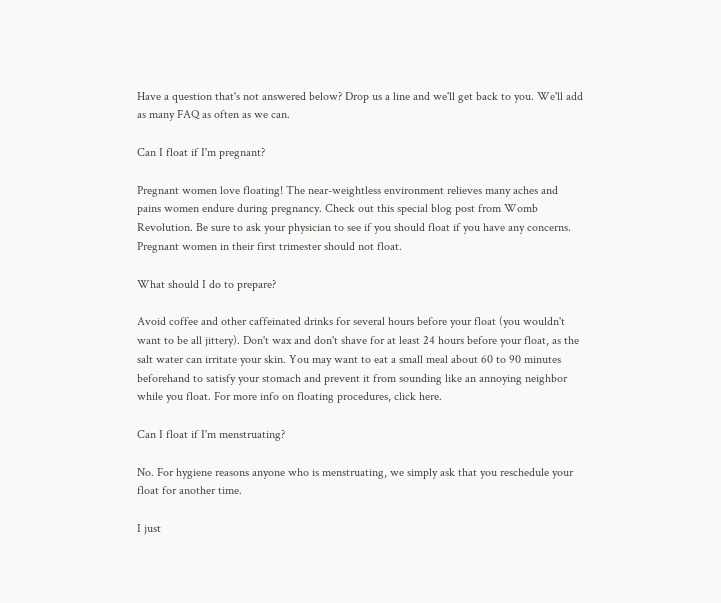Have a question that's not answered below? Drop us a line and we'll get back to you. We'll add as many FAQ as often as we can.

Can I float if I'm pregnant?

Pregnant women love floating! The near-weightless environment relieves many aches and pains women endure during pregnancy. Check out this special blog post from Womb Revolution. Be sure to ask your physician to see if you should float if you have any concerns. Pregnant women in their first trimester should not float.

What should I do to prepare?

Avoid coffee and other caffeinated drinks for several hours before your float (you wouldn't want to be all jittery). Don't wax and don't shave for at least 24 hours before your float, as the salt water can irritate your skin. You may want to eat a small meal about 60 to 90 minutes beforehand to satisfy your stomach and prevent it from sounding like an annoying neighbor while you float. For more info on floating procedures, click here.

Can I float if I'm menstruating?

No. For hygiene reasons anyone who is menstruating, we simply ask that you reschedule your float for another time.

I just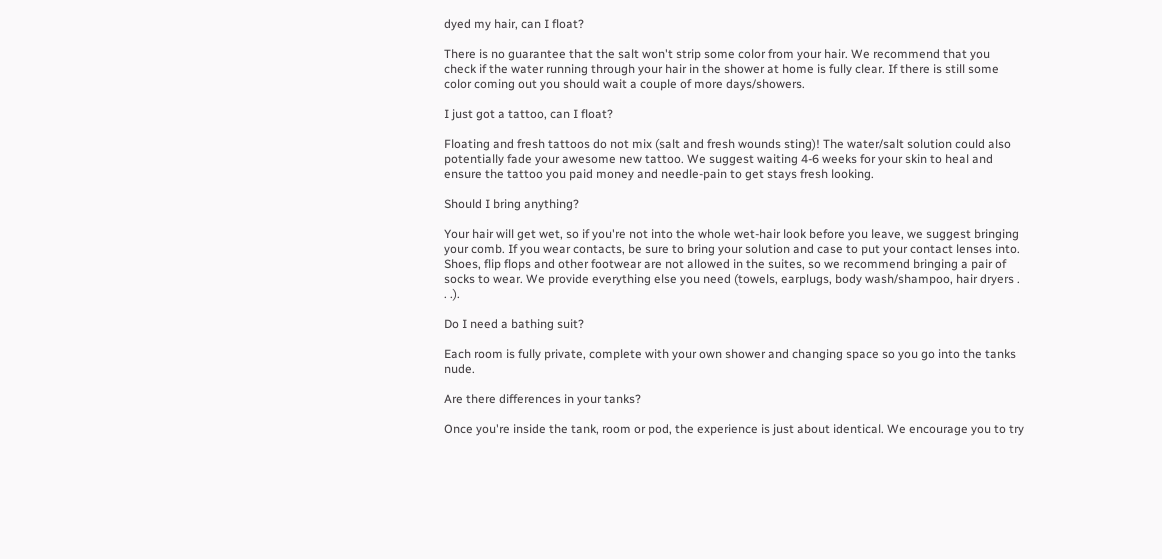dyed my hair, can I float?

There is no guarantee that the salt won't strip some color from your hair. We recommend that you check if the water running through your hair in the shower at home is fully clear. If there is still some color coming out you should wait a couple of more days/showers.

I just got a tattoo, can I float?

Floating and fresh tattoos do not mix (salt and fresh wounds sting)! The water/salt solution could also potentially fade your awesome new tattoo. We suggest waiting 4-6 weeks for your skin to heal and ensure the tattoo you paid money and needle-pain to get stays fresh looking.

Should I bring anything?

Your hair will get wet, so if you're not into the whole wet-hair look before you leave, we suggest bringing your comb. If you wear contacts, be sure to bring your solution and case to put your contact lenses into. Shoes, flip flops and other footwear are not allowed in the suites, so we recommend bringing a pair of socks to wear. We provide everything else you need (towels, earplugs, body wash/shampoo, hair dryers . . .).

Do I need a bathing suit?

Each room is fully private, complete with your own shower and changing space so you go into the tanks nude.

Are there differences in your tanks?

Once you're inside the tank, room or pod, the experience is just about identical. We encourage you to try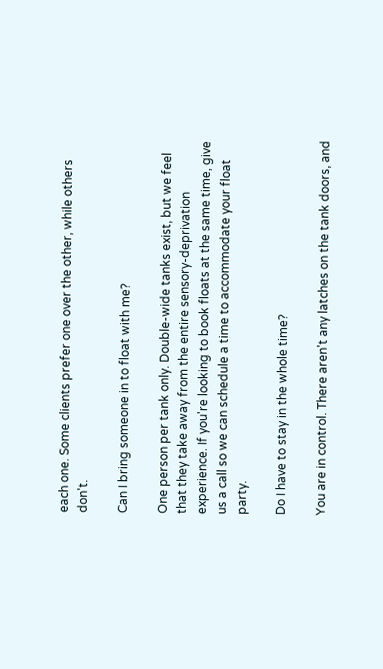each one. Some clients prefer one over the other, while others don't.

Can I bring someone in to float with me?

One person per tank only. Double-wide tanks exist, but we feel that they take away from the entire sensory-deprivation experience. If you're looking to book floats at the same time, give us a call so we can schedule a time to accommodate your float party.

Do I have to stay in the whole time?

You are in control. There aren't any latches on the tank doors, and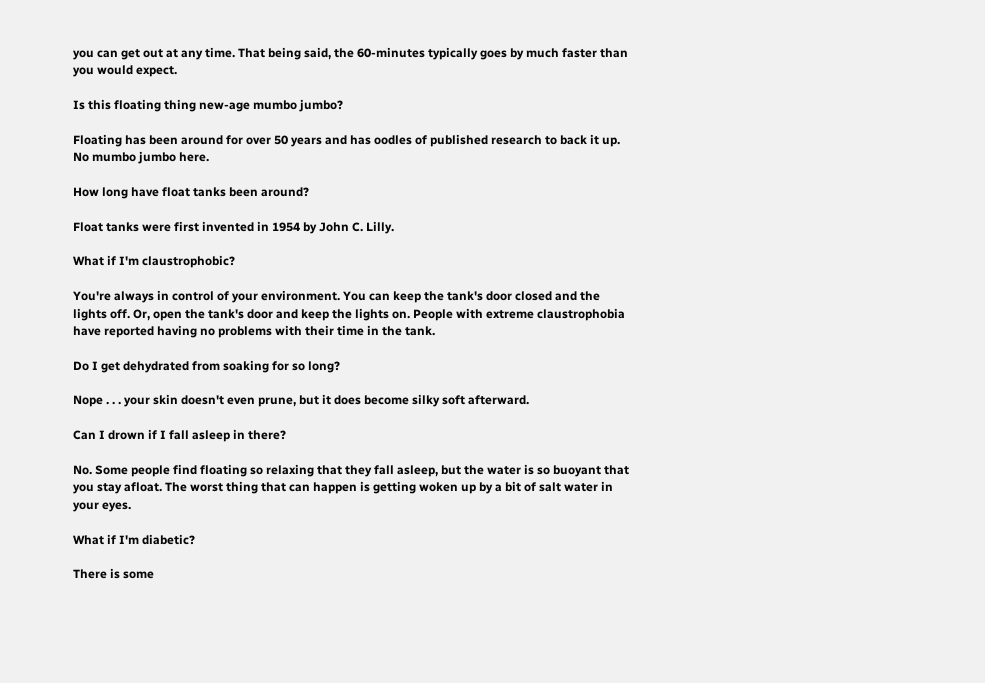you can get out at any time. That being said, the 60-minutes typically goes by much faster than you would expect.

Is this floating thing new-age mumbo jumbo?

Floating has been around for over 50 years and has oodles of published research to back it up. No mumbo jumbo here.

How long have float tanks been around?

Float tanks were first invented in 1954 by John C. Lilly.

What if I'm claustrophobic?

You're always in control of your environment. You can keep the tank's door closed and the lights off. Or, open the tank's door and keep the lights on. People with extreme claustrophobia have reported having no problems with their time in the tank.

Do I get dehydrated from soaking for so long?

Nope . . . your skin doesn't even prune, but it does become silky soft afterward.

Can I drown if I fall asleep in there?

No. Some people find floating so relaxing that they fall asleep, but the water is so buoyant that you stay afloat. The worst thing that can happen is getting woken up by a bit of salt water in your eyes.

What if I'm diabetic?

There is some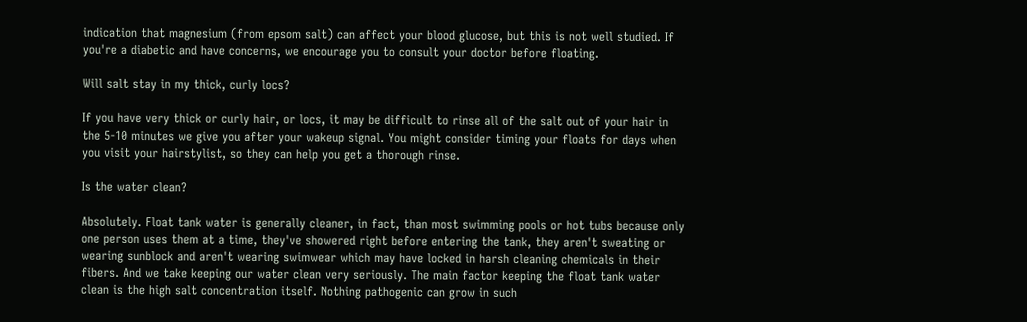indication that magnesium (from epsom salt) can affect your blood glucose, but this is not well studied. If you're a diabetic and have concerns, we encourage you to consult your doctor before floating.

Will salt stay in my thick, curly locs?

If you have very thick or curly hair, or locs, it may be difficult to rinse all of the salt out of your hair in the 5-10 minutes we give you after your wakeup signal. You might consider timing your floats for days when you visit your hairstylist, so they can help you get a thorough rinse.

Is the water clean?

Absolutely. Float tank water is generally cleaner, in fact, than most swimming pools or hot tubs because only one person uses them at a time, they've showered right before entering the tank, they aren't sweating or wearing sunblock and aren't wearing swimwear which may have locked in harsh cleaning chemicals in their fibers. And we take keeping our water clean very seriously. The main factor keeping the float tank water clean is the high salt concentration itself. Nothing pathogenic can grow in such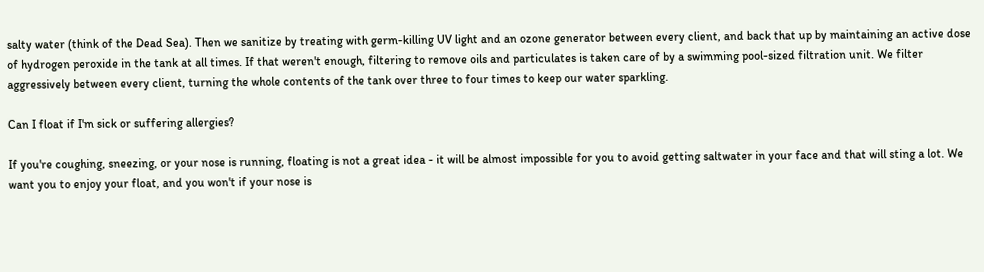salty water (think of the Dead Sea). Then we sanitize by treating with germ-killing UV light and an ozone generator between every client, and back that up by maintaining an active dose of hydrogen peroxide in the tank at all times. If that weren't enough, filtering to remove oils and particulates is taken care of by a swimming pool-sized filtration unit. We filter aggressively between every client, turning the whole contents of the tank over three to four times to keep our water sparkling.

Can I float if I'm sick or suffering allergies?

If you're coughing, sneezing, or your nose is running, floating is not a great idea - it will be almost impossible for you to avoid getting saltwater in your face and that will sting a lot. We want you to enjoy your float, and you won't if your nose is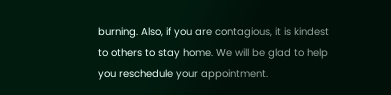burning. Also, if you are contagious, it is kindest to others to stay home. We will be glad to help you reschedule your appointment.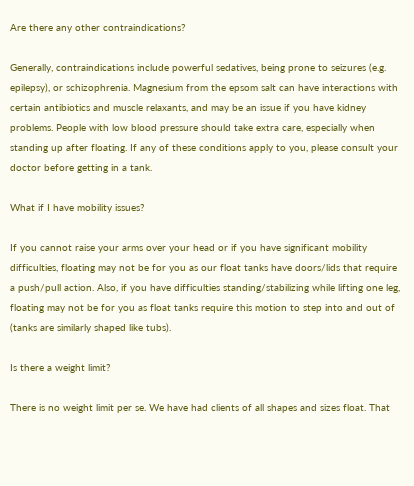Are there any other contraindications?

Generally, contraindications include powerful sedatives, being prone to seizures (e.g. epilepsy), or schizophrenia. Magnesium from the epsom salt can have interactions with certain antibiotics and muscle relaxants, and may be an issue if you have kidney problems. People with low blood pressure should take extra care, especially when standing up after floating. If any of these conditions apply to you, please consult your doctor before getting in a tank.

What if I have mobility issues?

If you cannot raise your arms over your head or if you have significant mobility difficulties, floating may not be for you as our float tanks have doors/lids that require a push/pull action. Also, if you have difficulties standing/stabilizing while lifting one leg, floating may not be for you as float tanks require this motion to step into and out of (tanks are similarly shaped like tubs).

Is there a weight limit?

There is no weight limit per se. We have had clients of all shapes and sizes float. That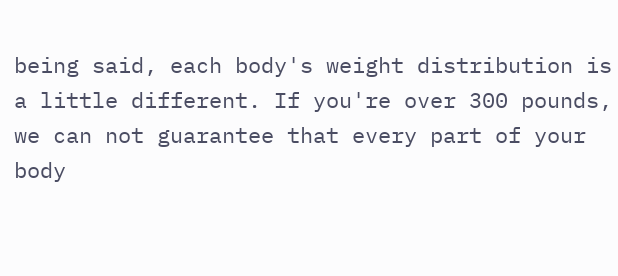being said, each body's weight distribution is a little different. If you're over 300 pounds, we can not guarantee that every part of your body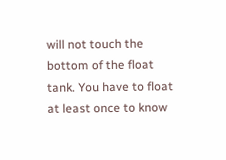will not touch the bottom of the float tank. You have to float at least once to know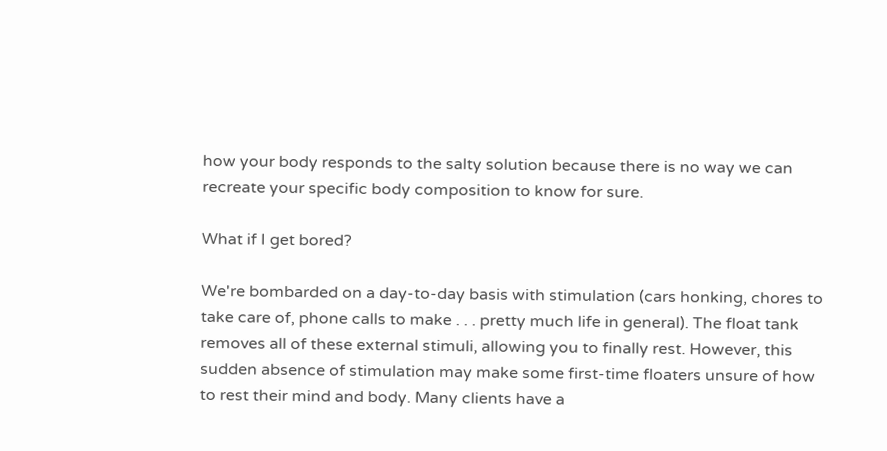how your body responds to the salty solution because there is no way we can recreate your specific body composition to know for sure.

What if I get bored?

We're bombarded on a day-to-day basis with stimulation (cars honking, chores to take care of, phone calls to make . . . pretty much life in general). The float tank removes all of these external stimuli, allowing you to finally rest. However, this sudden absence of stimulation may make some first-time floaters unsure of how to rest their mind and body. Many clients have a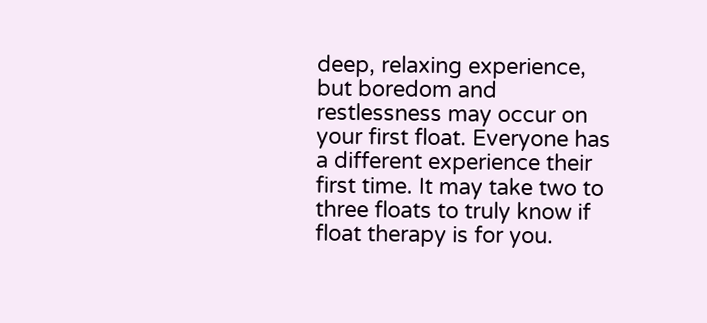deep, relaxing experience, but boredom and restlessness may occur on your first float. Everyone has a different experience their first time. It may take two to three floats to truly know if float therapy is for you.